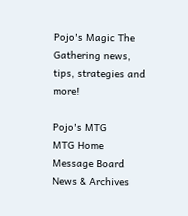Pojo's Magic The Gathering news, tips, strategies and more!

Pojo's MTG
MTG Home
Message Board
News & Archives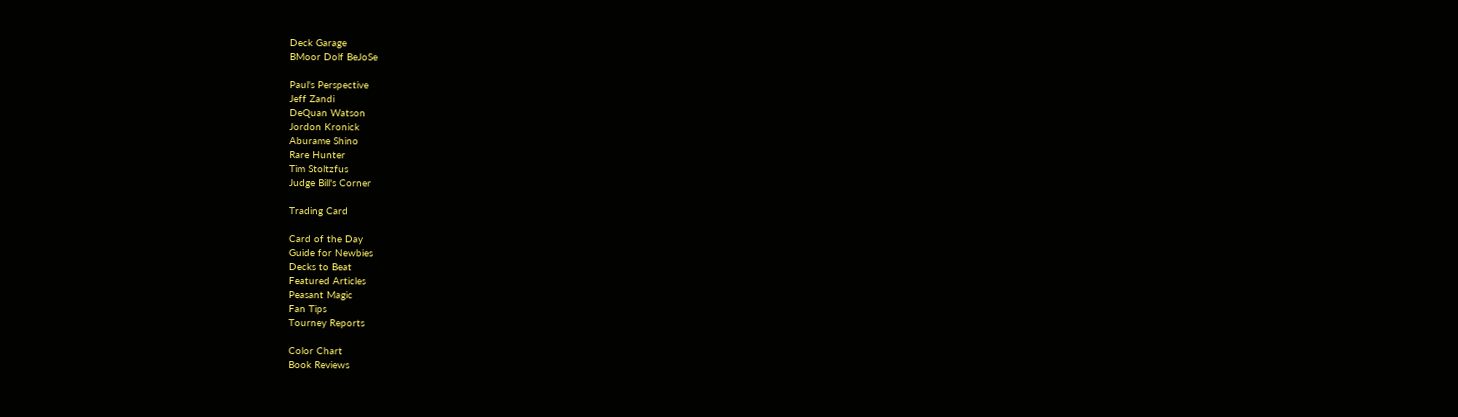Deck Garage
BMoor Dolf BeJoSe

Paul's Perspective
Jeff Zandi
DeQuan Watson
Jordon Kronick
Aburame Shino
Rare Hunter
Tim Stoltzfus
Judge Bill's Corner

Trading Card

Card of the Day
Guide for Newbies
Decks to Beat
Featured Articles
Peasant Magic
Fan Tips
Tourney Reports

Color Chart
Book Reviews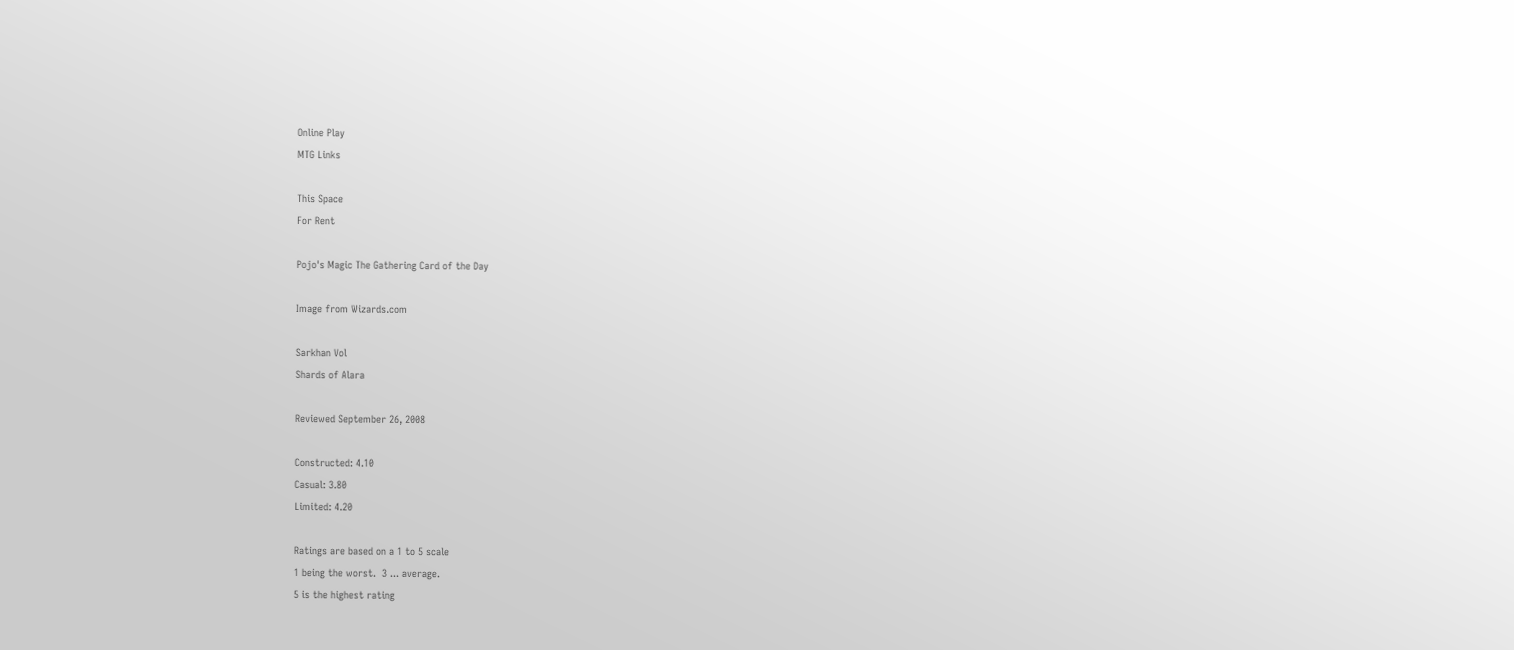Online Play
MTG Links

This Space
For Rent

Pojo's Magic The Gathering Card of the Day

Image from Wizards.com

Sarkhan Vol
Shards of Alara

Reviewed September 26, 2008

Constructed: 4.10
Casual: 3.80
Limited: 4.20

Ratings are based on a 1 to 5 scale
1 being the worst.  3 ... average.
5 is the highest rating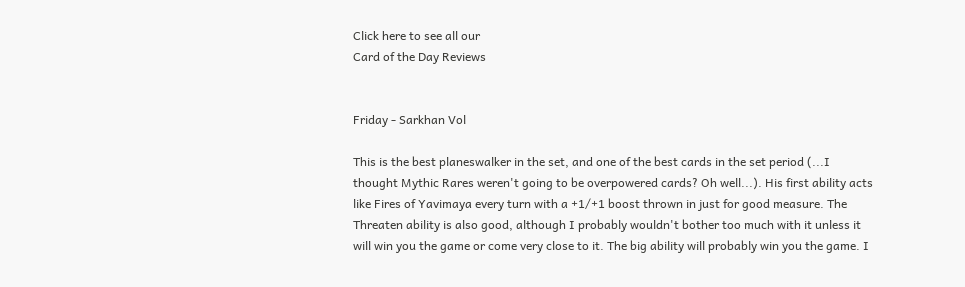Click here to see all our
Card of the Day Reviews


Friday - Sarkhan Vol

This is the best planeswalker in the set, and one of the best cards in the set period (...I thought Mythic Rares weren't going to be overpowered cards? Oh well...). His first ability acts like Fires of Yavimaya every turn with a +1/+1 boost thrown in just for good measure. The Threaten ability is also good, although I probably wouldn't bother too much with it unless it will win you the game or come very close to it. The big ability will probably win you the game. I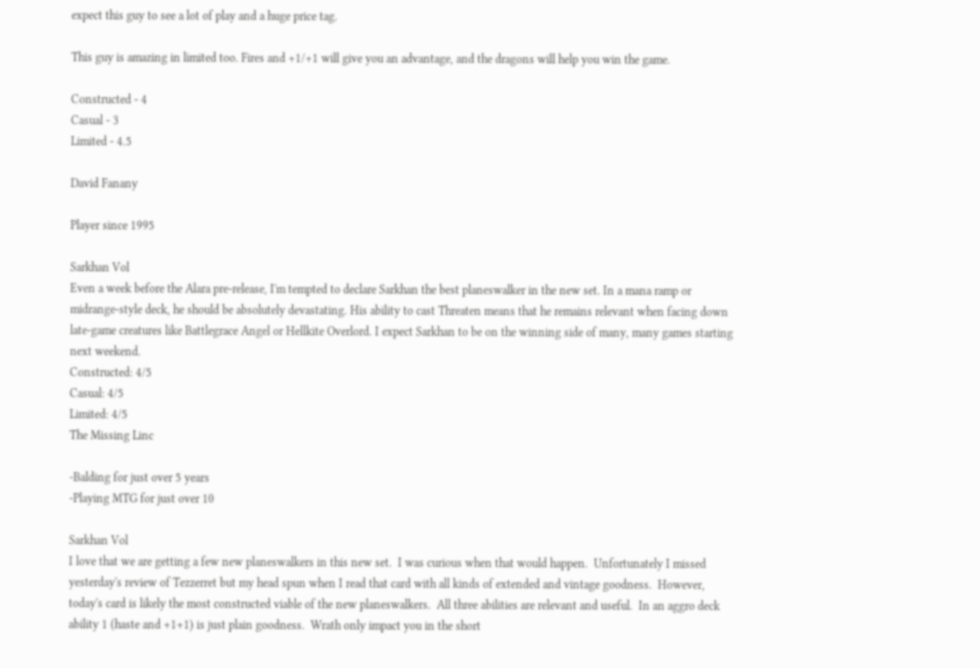expect this guy to see a lot of play and a huge price tag.

This guy is amazing in limited too. Fires and +1/+1 will give you an advantage, and the dragons will help you win the game.

Constructed - 4
Casual - 3
Limited - 4.5

David Fanany

Player since 1995

Sarkhan Vol
Even a week before the Alara pre-release, I'm tempted to declare Sarkhan the best planeswalker in the new set. In a mana ramp or midrange-style deck, he should be absolutely devastating. His ability to cast Threaten means that he remains relevant when facing down late-game creatures like Battlegrace Angel or Hellkite Overlord. I expect Sarkhan to be on the winning side of many, many games starting next weekend.
Constructed: 4/5
Casual: 4/5
Limited: 4/5
The Missing Linc

-Balding for just over 5 years
-Playing MTG for just over 10

Sarkhan Vol
I love that we are getting a few new planeswalkers in this new set.  I was curious when that would happen.  Unfortunately I missed yesterday's review of Tezzerret but my head spun when I read that card with all kinds of extended and vintage goodness.  However, today's card is likely the most constructed viable of the new planeswalkers.  All three abilities are relevant and useful.  In an aggro deck ability 1 (haste and +1+1) is just plain goodness.  Wrath only impact you in the short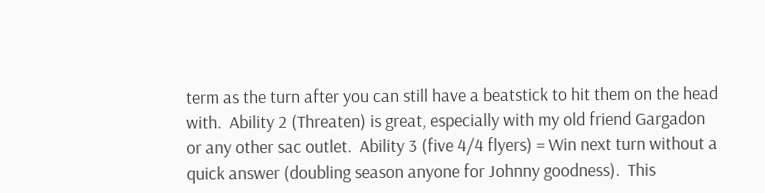term as the turn after you can still have a beatstick to hit them on the head with.  Ability 2 (Threaten) is great, especially with my old friend Gargadon or any other sac outlet.  Ability 3 (five 4/4 flyers) = Win next turn without a quick answer (doubling season anyone for Johnny goodness).  This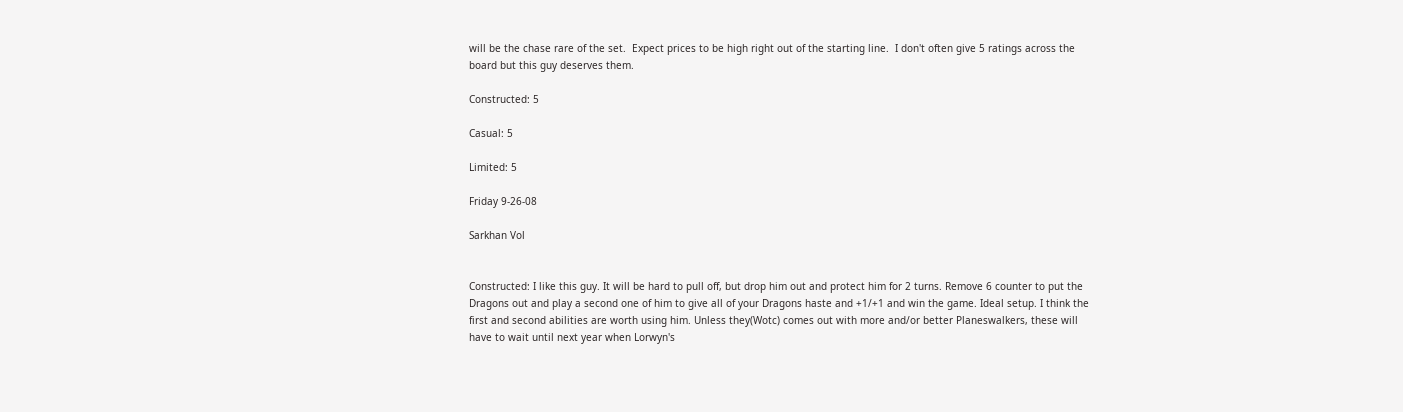will be the chase rare of the set.  Expect prices to be high right out of the starting line.  I don't often give 5 ratings across the board but this guy deserves them.

Constructed: 5

Casual: 5

Limited: 5

Friday 9-26-08

Sarkhan Vol


Constructed: I like this guy. It will be hard to pull off, but drop him out and protect him for 2 turns. Remove 6 counter to put the Dragons out and play a second one of him to give all of your Dragons haste and +1/+1 and win the game. Ideal setup. I think the first and second abilities are worth using him. Unless they(Wotc) comes out with more and/or better Planeswalkers, these will have to wait until next year when Lorwyn's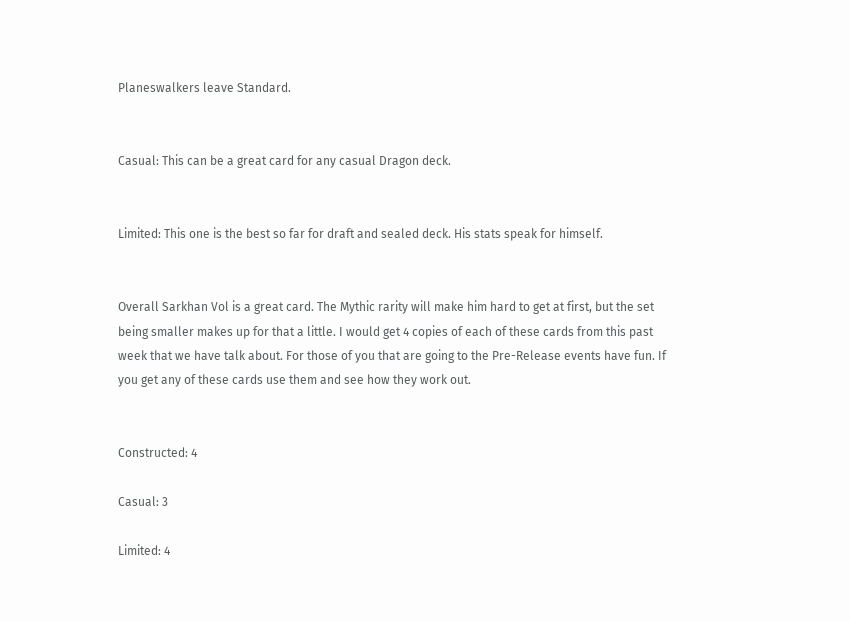Planeswalkers leave Standard.


Casual: This can be a great card for any casual Dragon deck.


Limited: This one is the best so far for draft and sealed deck. His stats speak for himself.


Overall Sarkhan Vol is a great card. The Mythic rarity will make him hard to get at first, but the set being smaller makes up for that a little. I would get 4 copies of each of these cards from this past week that we have talk about. For those of you that are going to the Pre-Release events have fun. If you get any of these cards use them and see how they work out.


Constructed: 4

Casual: 3

Limited: 4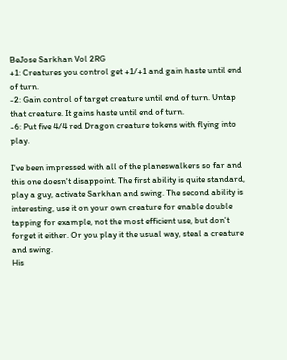BeJose Sarkhan Vol 2RG
+1: Creatures you control get +1/+1 and gain haste until end of turn.
-2: Gain control of target creature until end of turn. Untap that creature. It gains haste until end of turn.
-6: Put five 4/4 red Dragon creature tokens with flying into play.

I've been impressed with all of the planeswalkers so far and this one doesn't disappoint. The first ability is quite standard, play a guy, activate Sarkhan and swing. The second ability is interesting, use it on your own creature for enable double tapping for example, not the most efficient use, but don't forget it either. Or you play it the usual way, steal a creature and swing.
His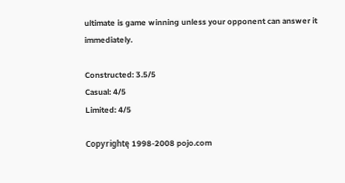ultimate is game winning unless your opponent can answer it immediately.

Constructed: 3.5/5
Casual: 4/5
Limited: 4/5

Copyrightę 1998-2008 pojo.com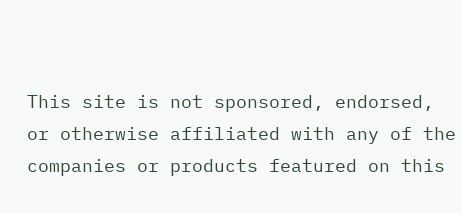This site is not sponsored, endorsed, or otherwise affiliated with any of the companies or products featured on this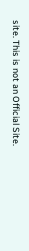site. This is not an Official Site.